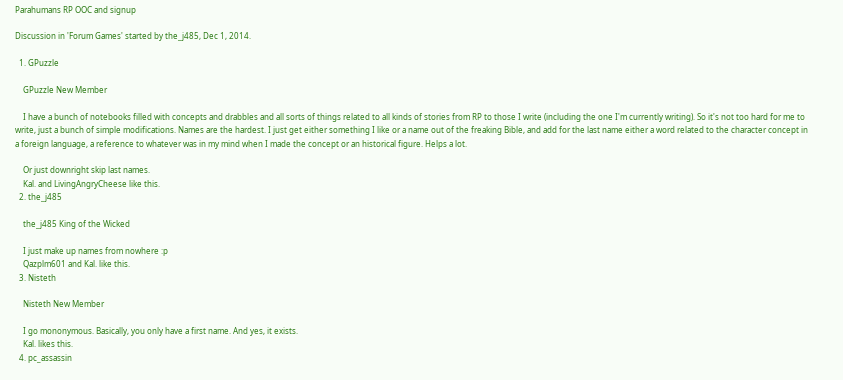Parahumans RP OOC and signup

Discussion in 'Forum Games' started by the_j485, Dec 1, 2014.

  1. GPuzzle

    GPuzzle New Member

    I have a bunch of notebooks filled with concepts and drabbles and all sorts of things related to all kinds of stories from RP to those I write (including the one I'm currently writing). So it's not too hard for me to write, just a bunch of simple modifications. Names are the hardest. I just get either something I like or a name out of the freaking Bible, and add for the last name either a word related to the character concept in a foreign language, a reference to whatever was in my mind when I made the concept or an historical figure. Helps a lot.

    Or just downright skip last names.
    Kal. and LivingAngryCheese like this.
  2. the_j485

    the_j485 King of the Wicked

    I just make up names from nowhere :p
    Qazplm601 and Kal. like this.
  3. Nisteth

    Nisteth New Member

    I go mononymous. Basically, you only have a first name. And yes, it exists.
    Kal. likes this.
  4. pc_assassin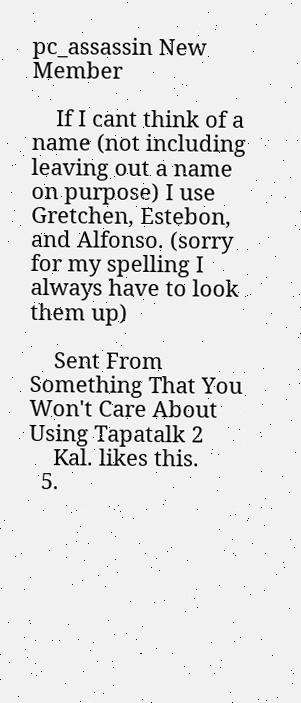pc_assassin New Member

    If I cant think of a name (not including leaving out a name on purpose) I use Gretchen, Estebon, and Alfonso. (sorry for my spelling I always have to look them up)

    Sent From Something That You Won't Care About Using Tapatalk 2
    Kal. likes this.
  5.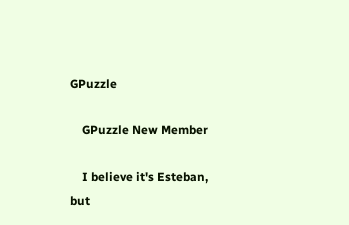GPuzzle

    GPuzzle New Member

    I believe it's Esteban, but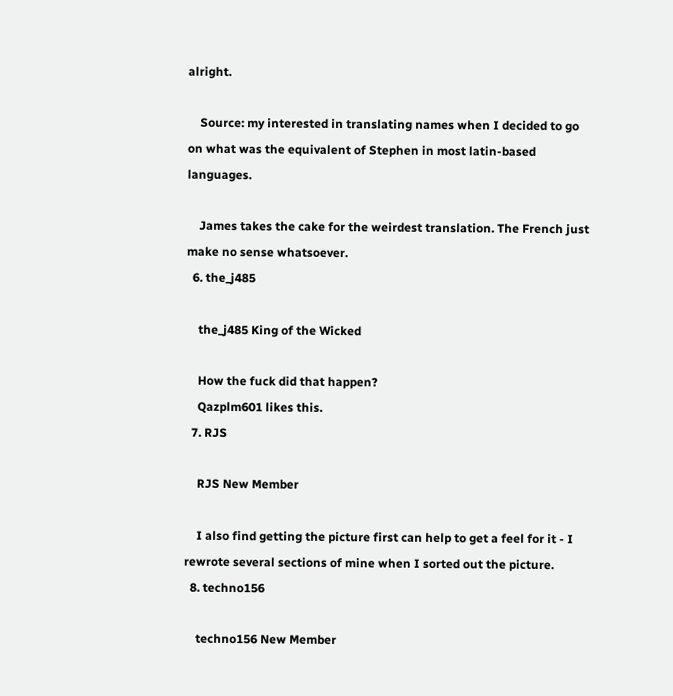alright.

    Source: my interested in translating names when I decided to go on what was the equivalent of Stephen in most latin-based languages.

    James takes the cake for the weirdest translation. The French just make no sense whatsoever.
  6. the_j485

    the_j485 King of the Wicked

    How the fuck did that happen?
    Qazplm601 likes this.
  7. RJS

    RJS New Member

    I also find getting the picture first can help to get a feel for it - I rewrote several sections of mine when I sorted out the picture.
  8. techno156

    techno156 New Member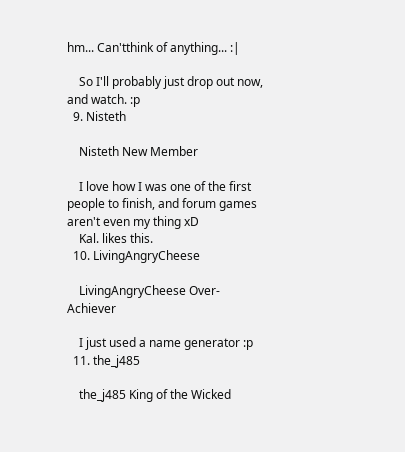hm... Can'tthink of anything... :|

    So I'll probably just drop out now, and watch. :p
  9. Nisteth

    Nisteth New Member

    I love how I was one of the first people to finish, and forum games aren't even my thing xD
    Kal. likes this.
  10. LivingAngryCheese

    LivingAngryCheese Over-Achiever

    I just used a name generator :p
  11. the_j485

    the_j485 King of the Wicked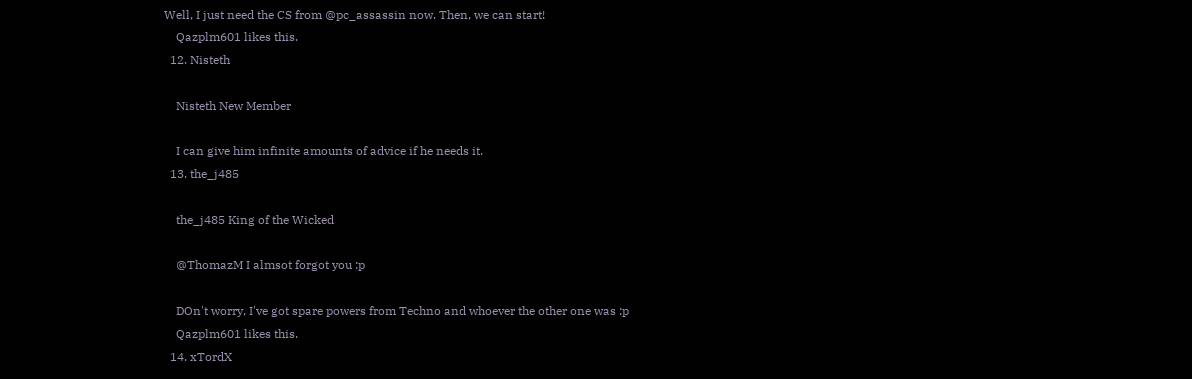Well, I just need the CS from @pc_assassin now. Then, we can start!
    Qazplm601 likes this.
  12. Nisteth

    Nisteth New Member

    I can give him infinite amounts of advice if he needs it.
  13. the_j485

    the_j485 King of the Wicked

    @ThomazM I almsot forgot you :p

    DOn't worry, I've got spare powers from Techno and whoever the other one was :p
    Qazplm601 likes this.
  14. xTordX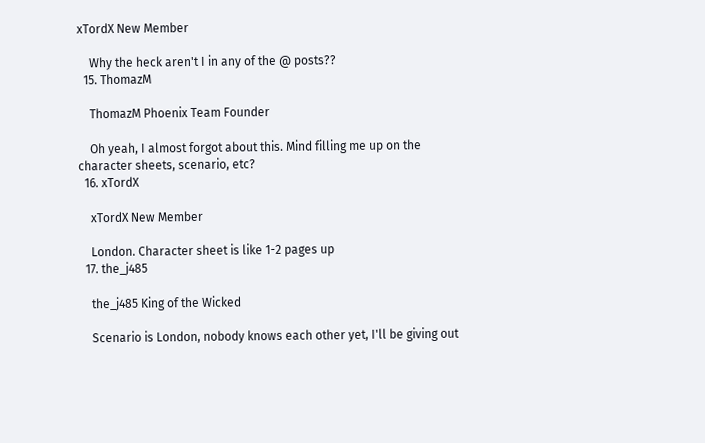xTordX New Member

    Why the heck aren't I in any of the @ posts??
  15. ThomazM

    ThomazM Phoenix Team Founder

    Oh yeah, I almost forgot about this. Mind filling me up on the character sheets, scenario, etc?
  16. xTordX

    xTordX New Member

    London. Character sheet is like 1-2 pages up
  17. the_j485

    the_j485 King of the Wicked

    Scenario is London, nobody knows each other yet, I'll be giving out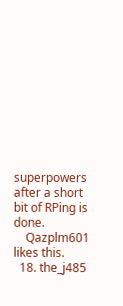superpowers after a short bit of RPing is done.
    Qazplm601 likes this.
  18. the_j485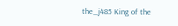the_j485 King of the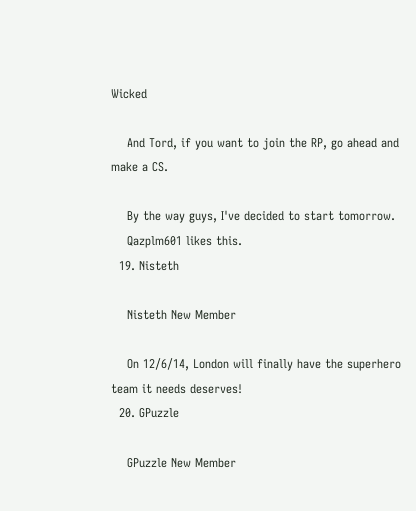Wicked

    And Tord, if you want to join the RP, go ahead and make a CS.

    By the way guys, I've decided to start tomorrow.
    Qazplm601 likes this.
  19. Nisteth

    Nisteth New Member

    On 12/6/14, London will finally have the superhero team it needs deserves!
  20. GPuzzle

    GPuzzle New Member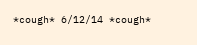*cough* 6/12/14 *cough*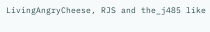LivingAngryCheese, RJS and the_j485 like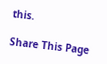this.

Share This Page